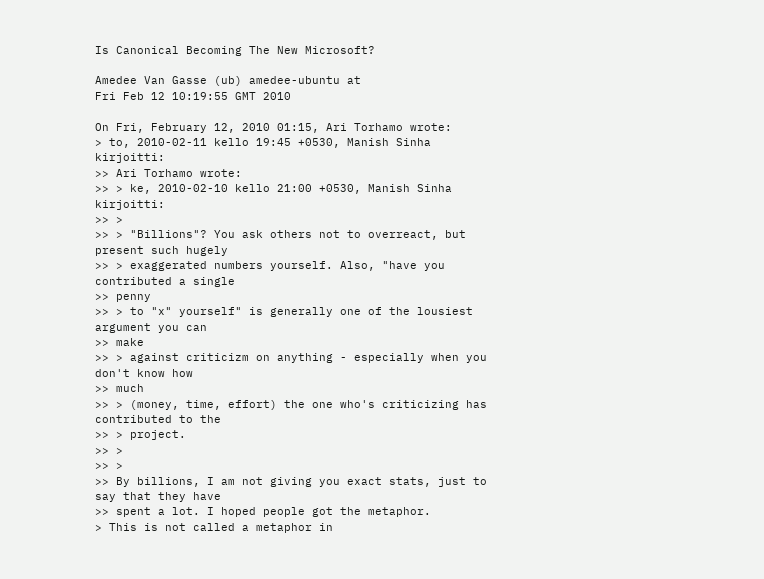Is Canonical Becoming The New Microsoft?

Amedee Van Gasse (ub) amedee-ubuntu at
Fri Feb 12 10:19:55 GMT 2010

On Fri, February 12, 2010 01:15, Ari Torhamo wrote:
> to, 2010-02-11 kello 19:45 +0530, Manish Sinha kirjoitti:
>> Ari Torhamo wrote:
>> > ke, 2010-02-10 kello 21:00 +0530, Manish Sinha kirjoitti:
>> >
>> > "Billions"? You ask others not to overreact, but present such hugely
>> > exaggerated numbers yourself. Also, "have you contributed a single
>> penny
>> > to "x" yourself" is generally one of the lousiest argument you can
>> make
>> > against criticizm on anything - especially when you don't know how
>> much
>> > (money, time, effort) the one who's criticizing has contributed to the
>> > project.
>> >
>> >
>> By billions, I am not giving you exact stats, just to say that they have
>> spent a lot. I hoped people got the metaphor.
> This is not called a metaphor in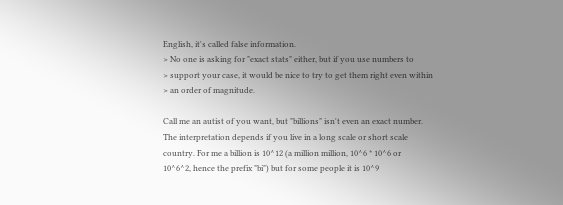English, it's called false information.
> No one is asking for "exact stats" either, but if you use numbers to
> support your case, it would be nice to try to get them right even within
> an order of magnitude.

Call me an autist of you want, but "billions" isn't even an exact number.
The interpretation depends if you live in a long scale or short scale
country. For me a billion is 10^12 (a million million, 10^6 * 10^6 or
10^6^2, hence the prefix "bi") but for some people it is 10^9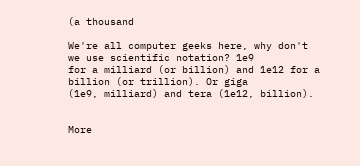(a thousand

We're all computer geeks here, why don't we use scientific notation? 1e9
for a milliard (or billion) and 1e12 for a billion (or trillion). Or giga
(1e9, milliard) and tera (1e12, billion).


More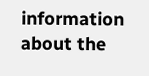information about the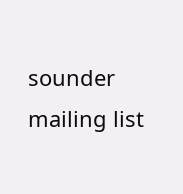sounder mailing list